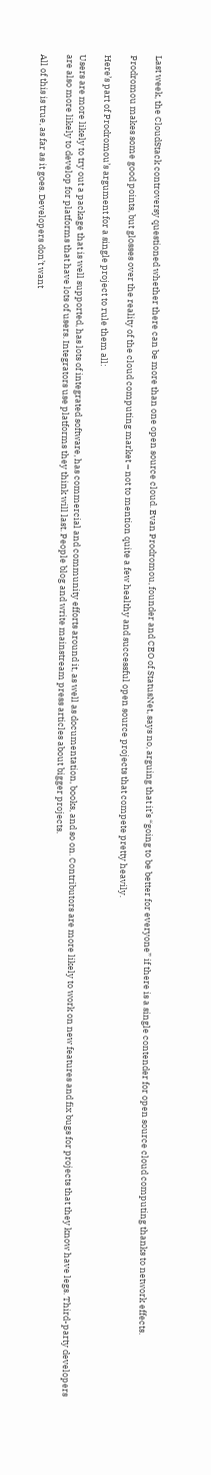Last week, the CloudStack controversy questioned whether there can be more than one open source cloud. Evan Prodromou, founder and CEO of StatusNet, says no, arguing that it’s “going to be better for everyone” if there is a single contender for open source cloud computing thanks to network effects.

Prodromou makes some good points, but glosses over the reality of the cloud computing market – not to mention quite a few healthy and successful open source projects that compete pretty heavily.

Here’s part of Prodromou’s argument for a single project to rule them all:

Users are more likely to try out a package that is well supported, has lots of integrated software, has commercial and community efforts around it, as well as documentation, books, and so on. Contributors are more likely to work on new features and fix bugs for projects that they know have legs. Third-party developers are also more likely to develop for platforms that have lots of users. Integrators use platforms they think will last. People blog and write mainstream press articles about bigger projects.

All of this is true, as far as it goes. Developers don’t want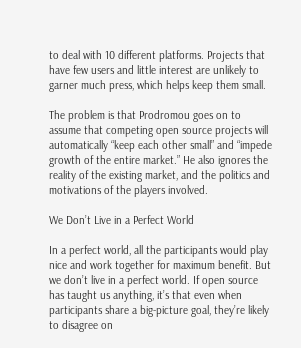to deal with 10 different platforms. Projects that have few users and little interest are unlikely to garner much press, which helps keep them small.

The problem is that Prodromou goes on to assume that competing open source projects will automatically “keep each other small” and “impede growth of the entire market.” He also ignores the reality of the existing market, and the politics and motivations of the players involved.

We Don’t Live in a Perfect World

In a perfect world, all the participants would play nice and work together for maximum benefit. But we don’t live in a perfect world. If open source has taught us anything, it’s that even when participants share a big-picture goal, they’re likely to disagree on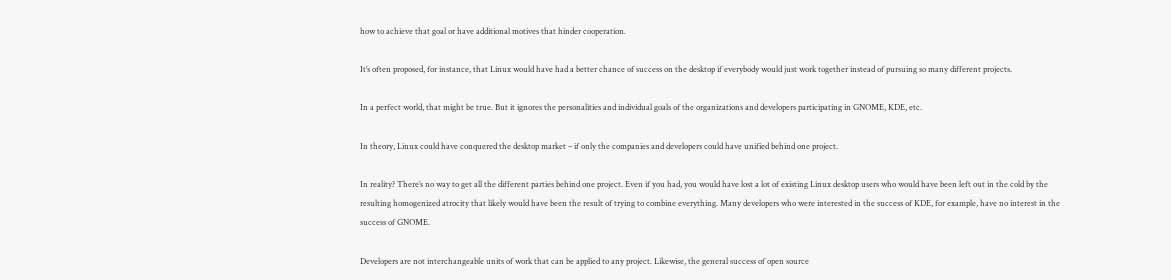how to achieve that goal or have additional motives that hinder cooperation.

It’s often proposed, for instance, that Linux would have had a better chance of success on the desktop if everybody would just work together instead of pursuing so many different projects.

In a perfect world, that might be true. But it ignores the personalities and individual goals of the organizations and developers participating in GNOME, KDE, etc.

In theory, Linux could have conquered the desktop market – if only the companies and developers could have unified behind one project.

In reality? There’s no way to get all the different parties behind one project. Even if you had, you would have lost a lot of existing Linux desktop users who would have been left out in the cold by the resulting homogenized atrocity that likely would have been the result of trying to combine everything. Many developers who were interested in the success of KDE, for example, have no interest in the success of GNOME.

Developers are not interchangeable units of work that can be applied to any project. Likewise, the general success of open source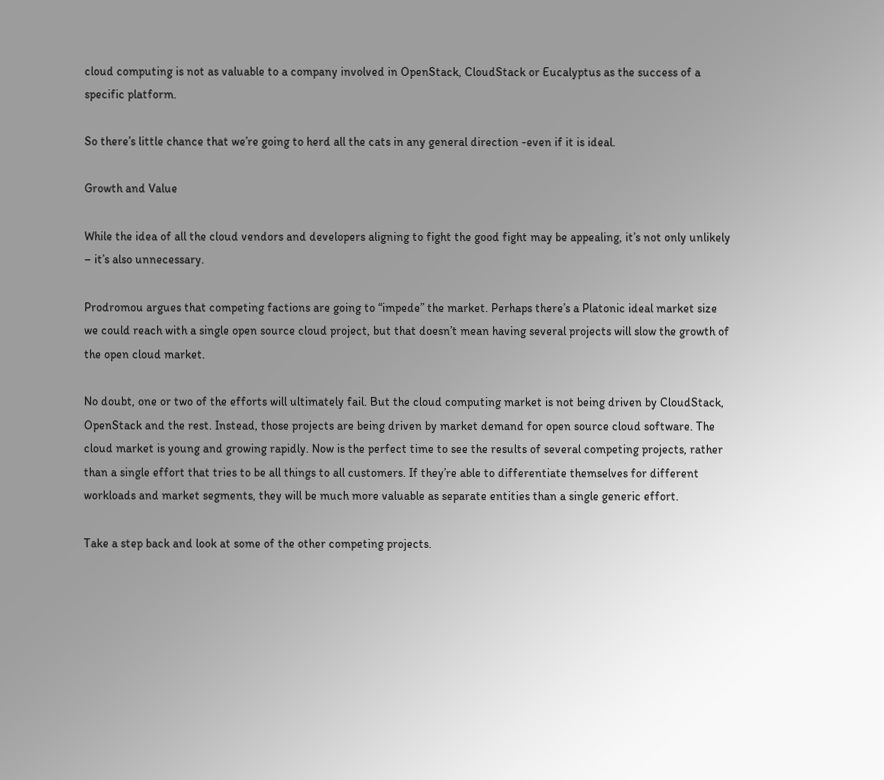cloud computing is not as valuable to a company involved in OpenStack, CloudStack or Eucalyptus as the success of a specific platform.

So there’s little chance that we’re going to herd all the cats in any general direction -even if it is ideal.

Growth and Value

While the idea of all the cloud vendors and developers aligning to fight the good fight may be appealing, it’s not only unlikely – it’s also unnecessary.

Prodromou argues that competing factions are going to “impede” the market. Perhaps there’s a Platonic ideal market size we could reach with a single open source cloud project, but that doesn’t mean having several projects will slow the growth of the open cloud market.

No doubt, one or two of the efforts will ultimately fail. But the cloud computing market is not being driven by CloudStack, OpenStack and the rest. Instead, those projects are being driven by market demand for open source cloud software. The cloud market is young and growing rapidly. Now is the perfect time to see the results of several competing projects, rather than a single effort that tries to be all things to all customers. If they’re able to differentiate themselves for different workloads and market segments, they will be much more valuable as separate entities than a single generic effort.

Take a step back and look at some of the other competing projects.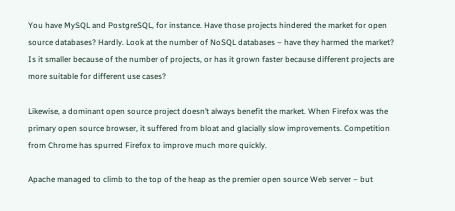You have MySQL and PostgreSQL, for instance. Have those projects hindered the market for open source databases? Hardly. Look at the number of NoSQL databases – have they harmed the market? Is it smaller because of the number of projects, or has it grown faster because different projects are more suitable for different use cases?

Likewise, a dominant open source project doesn’t always benefit the market. When Firefox was the primary open source browser, it suffered from bloat and glacially slow improvements. Competition from Chrome has spurred Firefox to improve much more quickly.

Apache managed to climb to the top of the heap as the premier open source Web server – but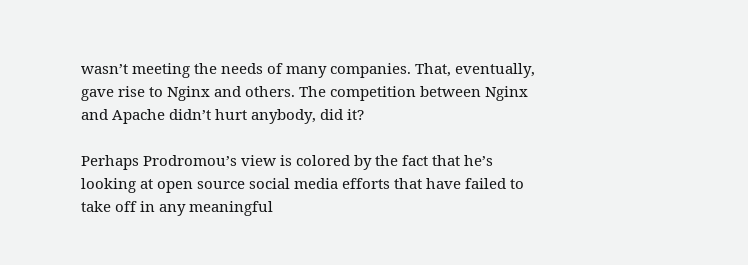wasn’t meeting the needs of many companies. That, eventually, gave rise to Nginx and others. The competition between Nginx and Apache didn’t hurt anybody, did it?

Perhaps Prodromou’s view is colored by the fact that he’s looking at open source social media efforts that have failed to take off in any meaningful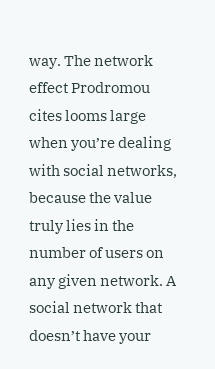way. The network effect Prodromou cites looms large when you’re dealing with social networks, because the value truly lies in the number of users on any given network. A social network that doesn’t have your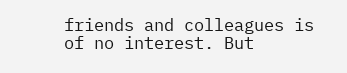friends and colleagues is of no interest. But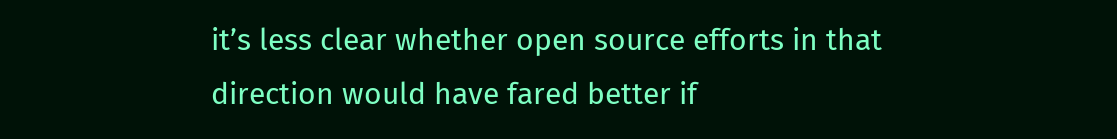it’s less clear whether open source efforts in that direction would have fared better if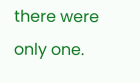there were only one.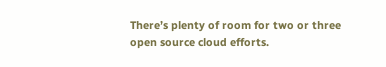There’s plenty of room for two or three open source cloud efforts.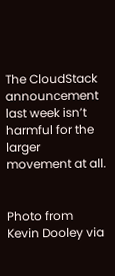The CloudStack announcement last week isn’t harmful for the larger movement at all.


Photo from Kevin Dooley via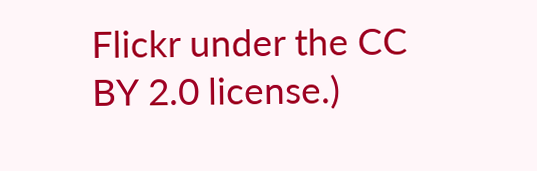Flickr under the CC BY 2.0 license.)